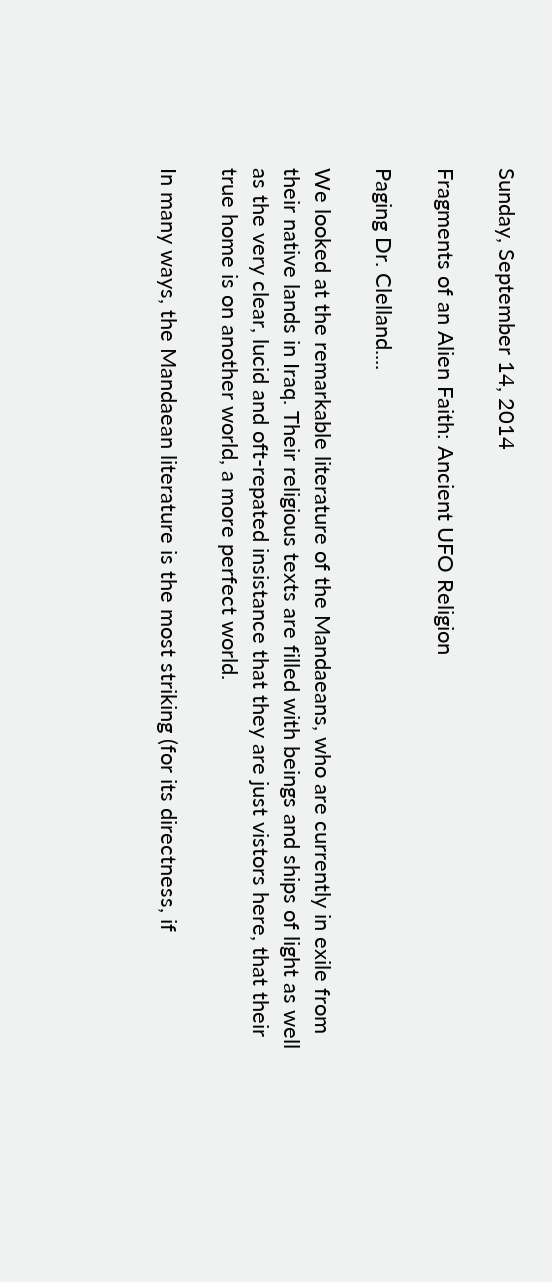Sunday, September 14, 2014

Fragments of an Alien Faith: Ancient UFO Religion

Paging Dr. Clelland....

We looked at the remarkable literature of the Mandaeans, who are currently in exile from their native lands in Iraq. Their religious texts are filled with beings and ships of light as well as the very clear, lucid and oft-repated insistance that they are just vistors here, that their true home is on another world, a more perfect world.

In many ways, the Mandaean literature is the most striking (for its directness, if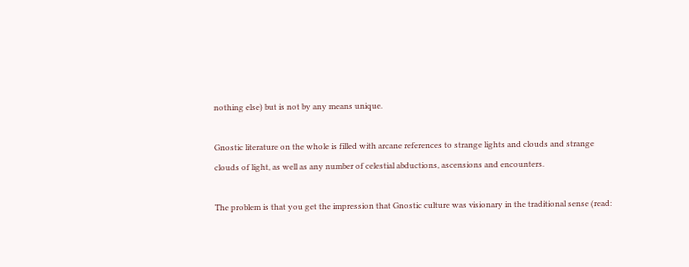nothing else) but is not by any means unique.

Gnostic literature on the whole is filled with arcane references to strange lights and clouds and strange clouds of light, as well as any number of celestial abductions, ascensions and encounters.

The problem is that you get the impression that Gnostic culture was visionary in the traditional sense (read: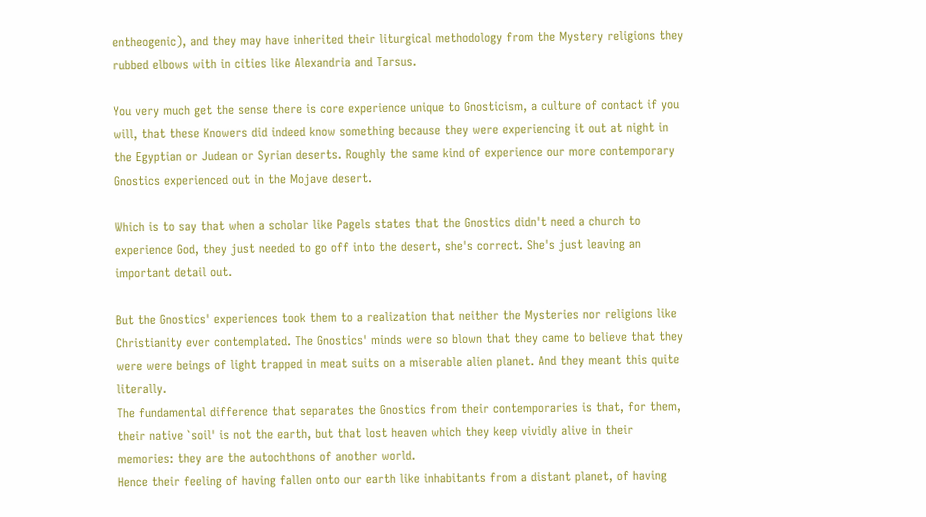entheogenic), and they may have inherited their liturgical methodology from the Mystery religions they rubbed elbows with in cities like Alexandria and Tarsus.

You very much get the sense there is core experience unique to Gnosticism, a culture of contact if you will, that these Knowers did indeed know something because they were experiencing it out at night in the Egyptian or Judean or Syrian deserts. Roughly the same kind of experience our more contemporary Gnostics experienced out in the Mojave desert.

Which is to say that when a scholar like Pagels states that the Gnostics didn't need a church to experience God, they just needed to go off into the desert, she's correct. She's just leaving an important detail out.

But the Gnostics' experiences took them to a realization that neither the Mysteries nor religions like Christianity ever contemplated. The Gnostics' minds were so blown that they came to believe that they were were beings of light trapped in meat suits on a miserable alien planet. And they meant this quite literally.
The fundamental difference that separates the Gnostics from their contemporaries is that, for them, their native `soil' is not the earth, but that lost heaven which they keep vividly alive in their memories: they are the autochthons of another world.
Hence their feeling of having fallen onto our earth like inhabitants from a distant planet, of having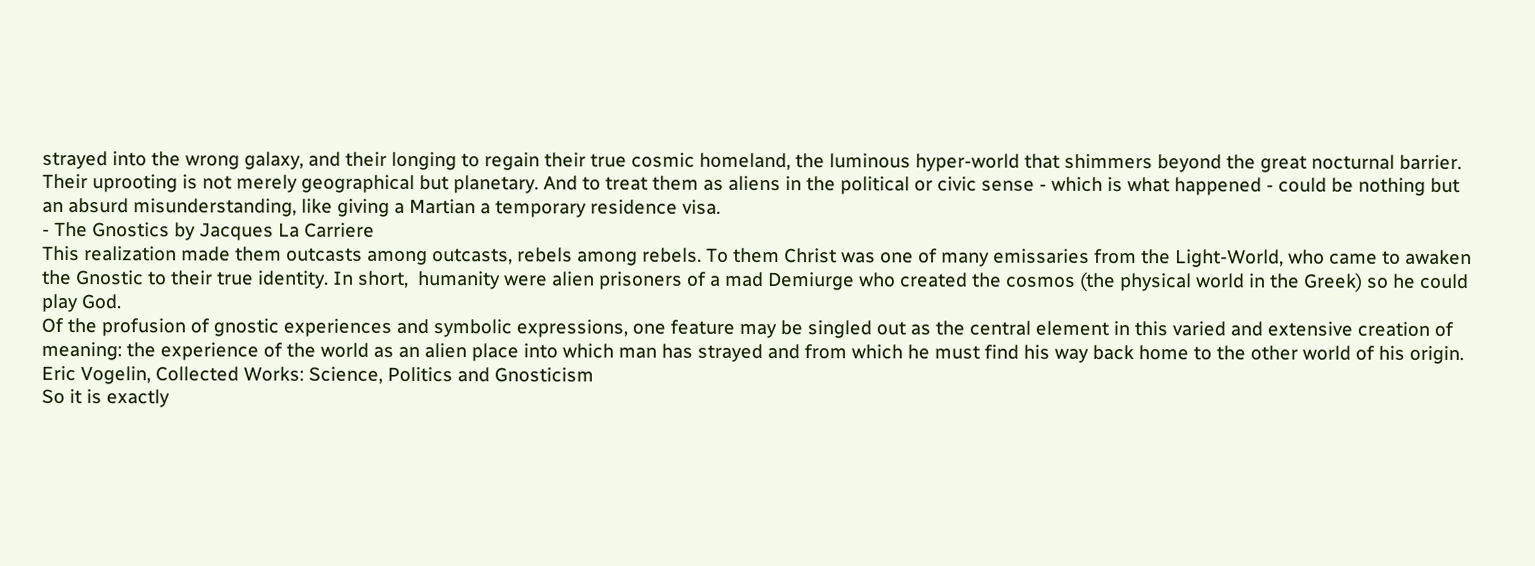strayed into the wrong galaxy, and their longing to regain their true cosmic homeland, the luminous hyper-world that shimmers beyond the great nocturnal barrier.
Their uprooting is not merely geographical but planetary. And to treat them as aliens in the political or civic sense - which is what happened - could be nothing but an absurd misunderstanding, like giving a Martian a temporary residence visa.
- The Gnostics by Jacques La Carriere
This realization made them outcasts among outcasts, rebels among rebels. To them Christ was one of many emissaries from the Light-World, who came to awaken the Gnostic to their true identity. In short,  humanity were alien prisoners of a mad Demiurge who created the cosmos (the physical world in the Greek) so he could play God.
Of the profusion of gnostic experiences and symbolic expressions, one feature may be singled out as the central element in this varied and extensive creation of meaning: the experience of the world as an alien place into which man has strayed and from which he must find his way back home to the other world of his origin.
Eric Vogelin, Collected Works: Science, Politics and Gnosticism
So it is exactly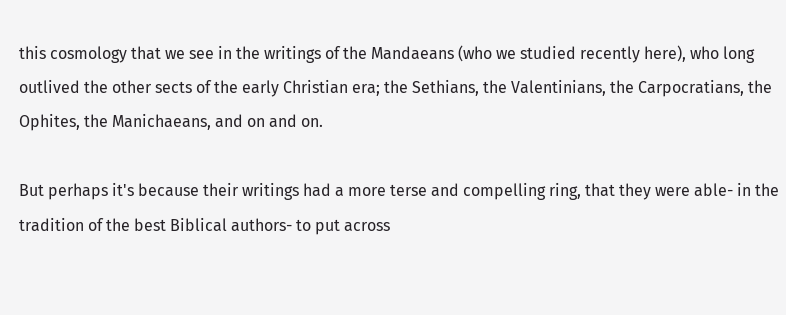this cosmology that we see in the writings of the Mandaeans (who we studied recently here), who long outlived the other sects of the early Christian era; the Sethians, the Valentinians, the Carpocratians, the Ophites, the Manichaeans, and on and on.

But perhaps it's because their writings had a more terse and compelling ring, that they were able- in the tradition of the best Biblical authors- to put across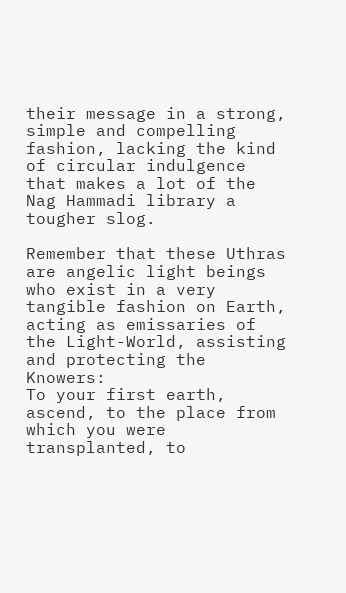their message in a strong, simple and compelling fashion, lacking the kind of circular indulgence that makes a lot of the Nag Hammadi library a tougher slog.

Remember that these Uthras are angelic light beings who exist in a very tangible fashion on Earth, acting as emissaries of the Light-World, assisting and protecting the Knowers:
To your first earth, ascend, to the place from which you were transplanted, to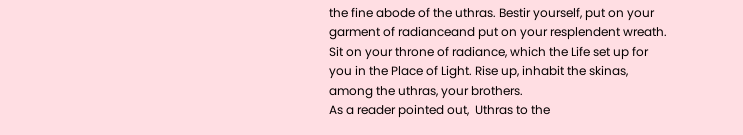the fine abode of the uthras. Bestir yourself, put on your garment of radianceand put on your resplendent wreath. Sit on your throne of radiance, which the Life set up for you in the Place of Light. Rise up, inhabit the skinas, among the uthras, your brothers.
As a reader pointed out,  Uthras to the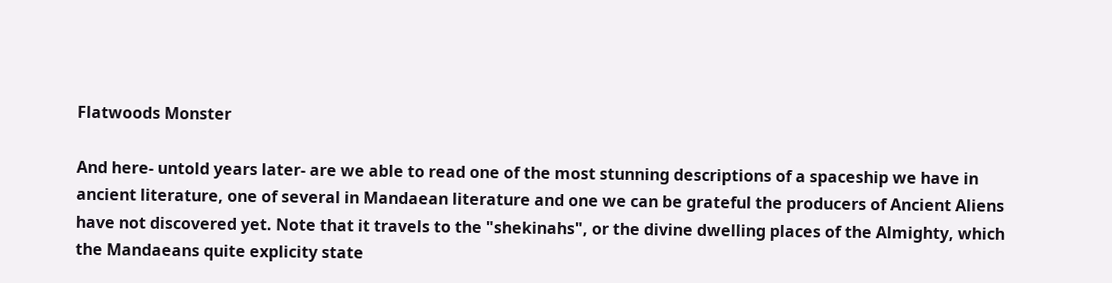Flatwoods Monster

And here- untold years later- are we able to read one of the most stunning descriptions of a spaceship we have in ancient literature, one of several in Mandaean literature and one we can be grateful the producers of Ancient Aliens have not discovered yet. Note that it travels to the "shekinahs", or the divine dwelling places of the Almighty, which the Mandaeans quite explicity state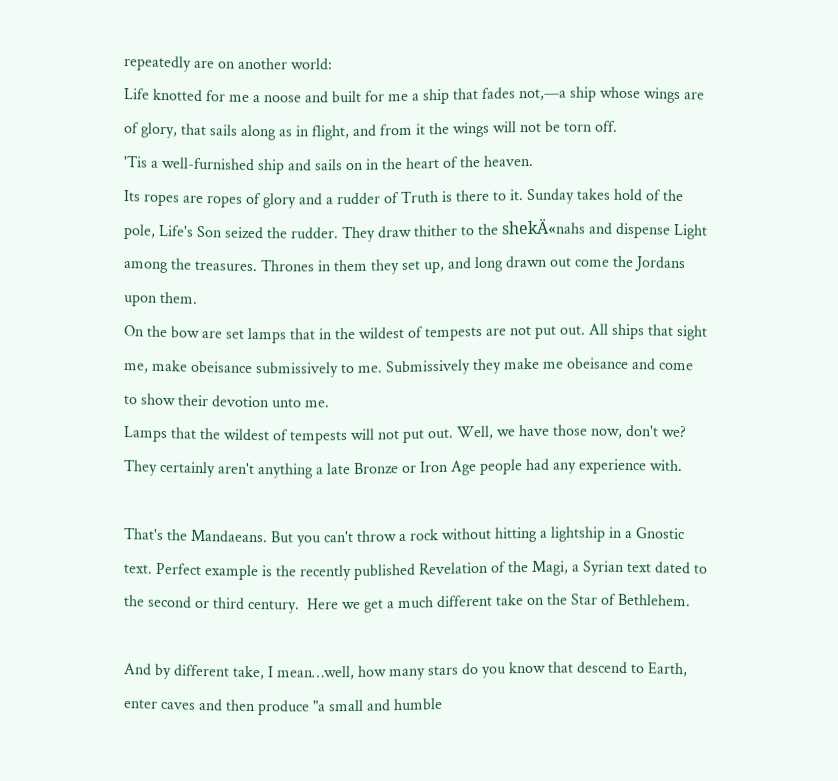repeatedly are on another world:
Life knotted for me a noose and built for me a ship that fades not,—a ship whose wings are of glory, that sails along as in flight, and from it the wings will not be torn off.
'Tis a well-furnished ship and sails on in the heart of the heaven.
Its ropes are ropes of glory and a rudder of Truth is there to it. Sunday takes hold of the pole, Life's Son seized the rudder. They draw thither to the shekÄ«nahs and dispense Light among the treasures. Thrones in them they set up, and long drawn out come the Jordans upon them.
On the bow are set lamps that in the wildest of tempests are not put out. All ships that sight me, make obeisance submissively to me. Submissively they make me obeisance and come to show their devotion unto me.
Lamps that the wildest of tempests will not put out. Well, we have those now, don't we? They certainly aren't anything a late Bronze or Iron Age people had any experience with.

That's the Mandaeans. But you can't throw a rock without hitting a lightship in a Gnostic text. Perfect example is the recently published Revelation of the Magi, a Syrian text dated to the second or third century.  Here we get a much different take on the Star of Bethlehem.

And by different take, I mean…well, how many stars do you know that descend to Earth, enter caves and then produce "a small and humble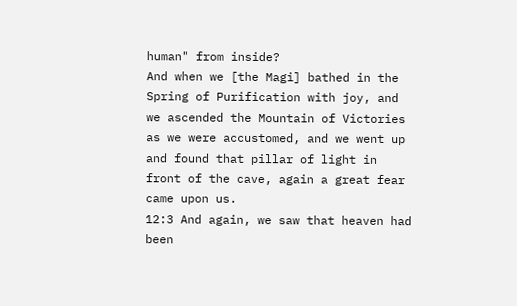human" from inside?
And when we [the Magi] bathed in the Spring of Purification with joy, and we ascended the Mountain of Victories as we were accustomed, and we went up and found that pillar of light in front of the cave, again a great fear came upon us.
12:3 And again, we saw that heaven had been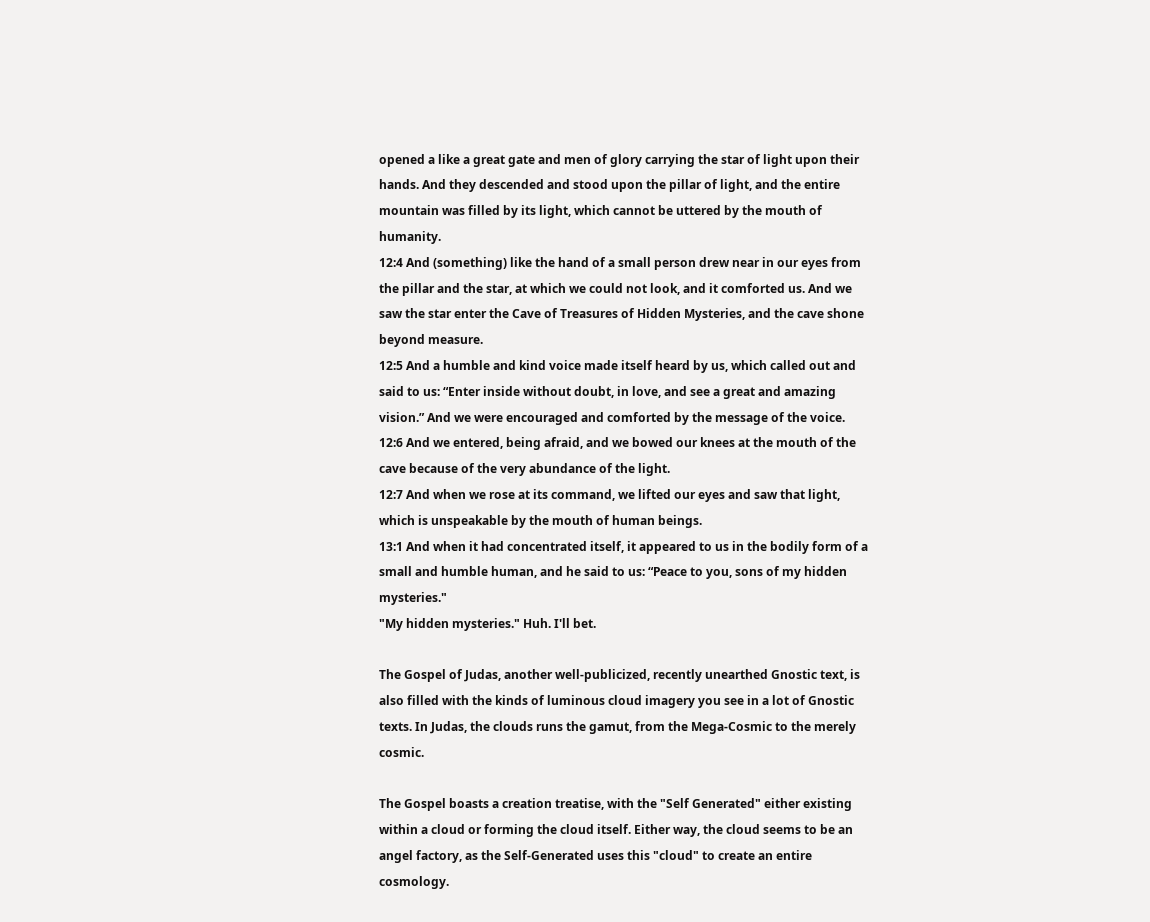opened a like a great gate and men of glory carrying the star of light upon their hands. And they descended and stood upon the pillar of light, and the entire mountain was filled by its light, which cannot be uttered by the mouth of humanity.
12:4 And (something) like the hand of a small person drew near in our eyes from the pillar and the star, at which we could not look, and it comforted us. And we saw the star enter the Cave of Treasures of Hidden Mysteries, and the cave shone beyond measure.
12:5 And a humble and kind voice made itself heard by us, which called out and said to us: “Enter inside without doubt, in love, and see a great and amazing vision.” And we were encouraged and comforted by the message of the voice.
12:6 And we entered, being afraid, and we bowed our knees at the mouth of the cave because of the very abundance of the light.
12:7 And when we rose at its command, we lifted our eyes and saw that light, which is unspeakable by the mouth of human beings.
13:1 And when it had concentrated itself, it appeared to us in the bodily form of a small and humble human, and he said to us: “Peace to you, sons of my hidden mysteries."
"My hidden mysteries." Huh. I'll bet.

The Gospel of Judas, another well-publicized, recently unearthed Gnostic text, is also filled with the kinds of luminous cloud imagery you see in a lot of Gnostic texts. In Judas, the clouds runs the gamut, from the Mega-Cosmic to the merely cosmic.

The Gospel boasts a creation treatise, with the "Self Generated" either existing within a cloud or forming the cloud itself. Either way, the cloud seems to be an angel factory, as the Self-Generated uses this "cloud" to create an entire cosmology.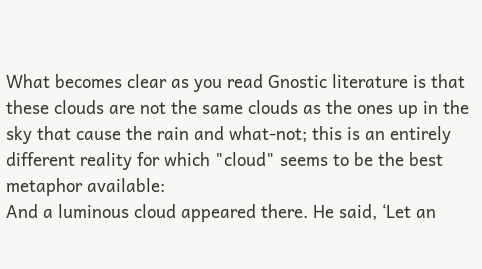What becomes clear as you read Gnostic literature is that these clouds are not the same clouds as the ones up in the sky that cause the rain and what-not; this is an entirely different reality for which "cloud" seems to be the best metaphor available:
And a luminous cloud appeared there. He said, ‘Let an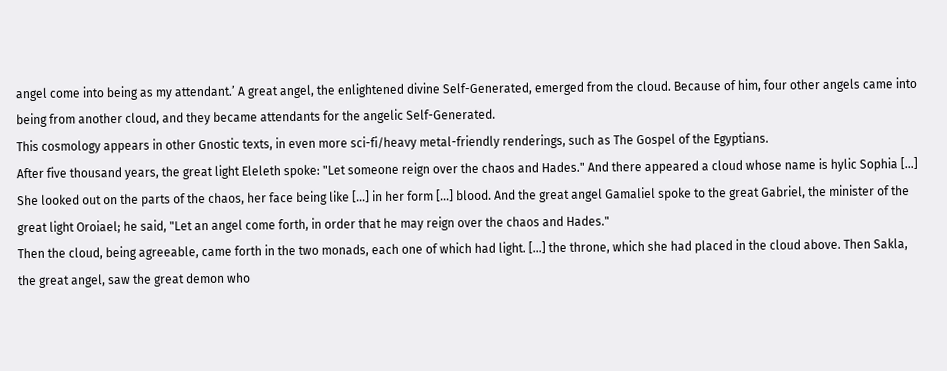angel come into being as my attendant.’ A great angel, the enlightened divine Self-Generated, emerged from the cloud. Because of him, four other angels came into being from another cloud, and they became attendants for the angelic Self-Generated.
This cosmology appears in other Gnostic texts, in even more sci-fi/heavy metal-friendly renderings, such as The Gospel of the Egyptians.
After five thousand years, the great light Eleleth spoke: "Let someone reign over the chaos and Hades." And there appeared a cloud whose name is hylic Sophia [...] She looked out on the parts of the chaos, her face being like [...] in her form [...] blood. And the great angel Gamaliel spoke to the great Gabriel, the minister of the great light Oroiael; he said, "Let an angel come forth, in order that he may reign over the chaos and Hades."
Then the cloud, being agreeable, came forth in the two monads, each one of which had light. [...] the throne, which she had placed in the cloud above. Then Sakla, the great angel, saw the great demon who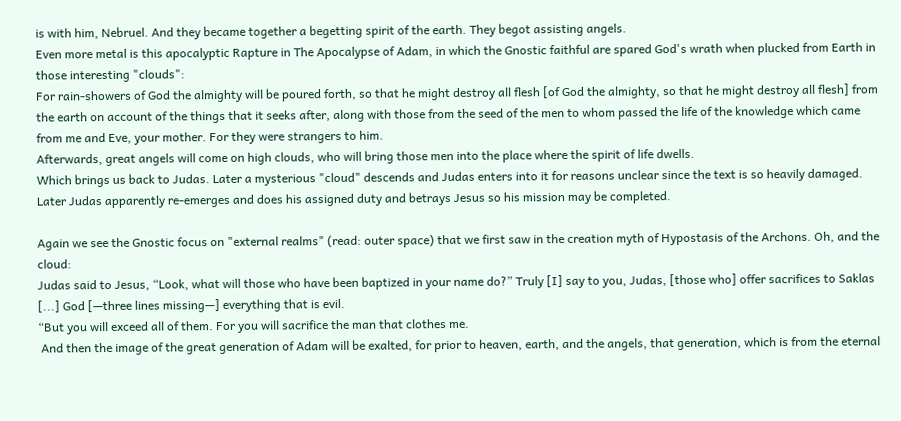is with him, Nebruel. And they became together a begetting spirit of the earth. They begot assisting angels.
Even more metal is this apocalyptic Rapture in The Apocalypse of Adam, in which the Gnostic faithful are spared God's wrath when plucked from Earth in those interesting "clouds":
For rain-showers of God the almighty will be poured forth, so that he might destroy all flesh [of God the almighty, so that he might destroy all flesh] from the earth on account of the things that it seeks after, along with those from the seed of the men to whom passed the life of the knowledge which came from me and Eve, your mother. For they were strangers to him.
Afterwards, great angels will come on high clouds, who will bring those men into the place where the spirit of life dwells.
Which brings us back to Judas. Later a mysterious "cloud" descends and Judas enters into it for reasons unclear since the text is so heavily damaged. Later Judas apparently re-emerges and does his assigned duty and betrays Jesus so his mission may be completed.

Again we see the Gnostic focus on "external realms" (read: outer space) that we first saw in the creation myth of Hypostasis of the Archons. Oh, and the cloud:
Judas said to Jesus, “Look, what will those who have been baptized in your name do?” Truly [I] say to you, Judas, [those who] offer sacrifices to Saklas [...] God [—three lines missing—] everything that is evil.
“But you will exceed all of them. For you will sacrifice the man that clothes me.
 And then the image of the great generation of Adam will be exalted, for prior to heaven, earth, and the angels, that generation, which is from the eternal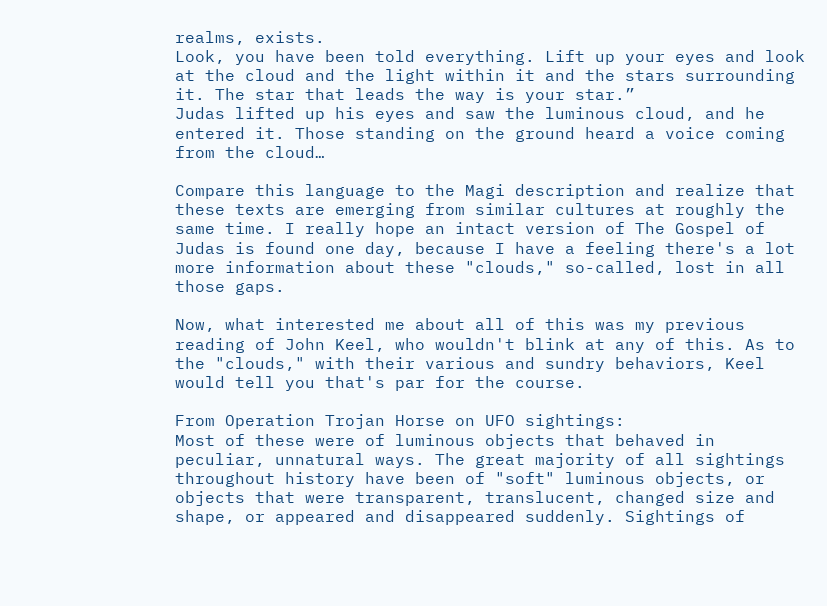realms, exists.
Look, you have been told everything. Lift up your eyes and look at the cloud and the light within it and the stars surrounding it. The star that leads the way is your star.”
Judas lifted up his eyes and saw the luminous cloud, and he entered it. Those standing on the ground heard a voice coming from the cloud…

Compare this language to the Magi description and realize that these texts are emerging from similar cultures at roughly the same time. I really hope an intact version of The Gospel of Judas is found one day, because I have a feeling there's a lot more information about these "clouds," so-called, lost in all those gaps.

Now, what interested me about all of this was my previous reading of John Keel, who wouldn't blink at any of this. As to the "clouds," with their various and sundry behaviors, Keel would tell you that's par for the course.

From Operation Trojan Horse on UFO sightings:
Most of these were of luminous objects that behaved in peculiar, unnatural ways. The great majority of all sightings throughout history have been of "soft" luminous objects, or objects that were transparent, translucent, changed size and shape, or appeared and disappeared suddenly. Sightings of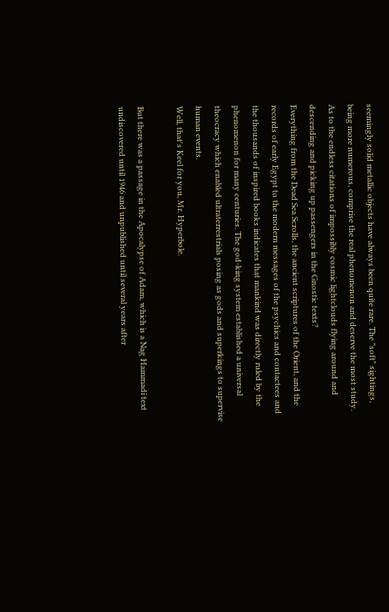seemingly solid metallic objects have always been quite rare. The "soft" sightings, being more numerous, comprise the real phenomenon and deserve the most study.
As to the endless citations of impossibly cosmic lightclouds flying around and descending and picking up passengers in the Gnostic texts?
Everything from the Dead Sea Scrolls, the ancient scriptures of the Orient, and the records of early Egypt to the modern messages of the psychics and contactees and the thousands of inspired books indicates that mankind was directly ruled by the phenomenon for many centuries. The god-king system established a universal theocracy which enabled ultraterrestrials posing as gods and superkings to supervise human events.
Well, that's Keel for you, Mr. Hyperbole.

But there was a passage in the Apocalypse of Adam, which is a Nag Hammadi text undiscovered until 1946 and unpublished until several years after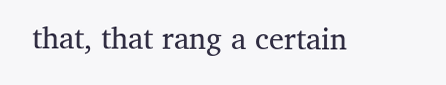that, that rang a certain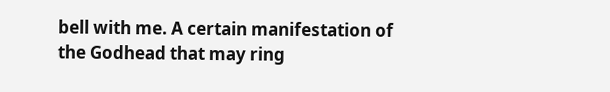bell with me. A certain manifestation of the Godhead that may ring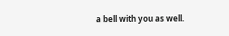a bell with you as well.